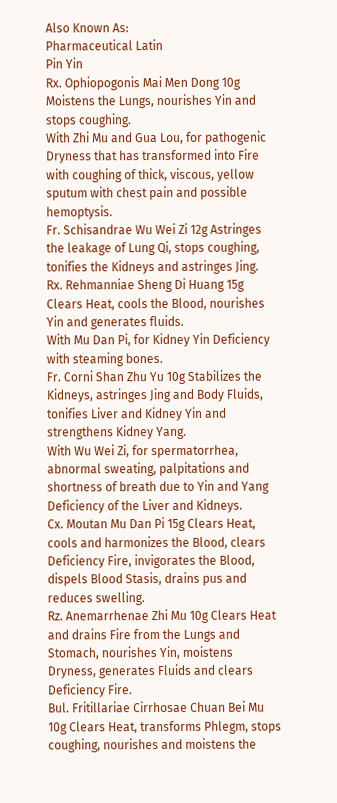Also Known As:
Pharmaceutical Latin
Pin Yin
Rx. Ophiopogonis Mai Men Dong 10g Moistens the Lungs, nourishes Yin and stops coughing.
With Zhi Mu and Gua Lou, for pathogenic Dryness that has transformed into Fire with coughing of thick, viscous, yellow sputum with chest pain and possible hemoptysis.
Fr. Schisandrae Wu Wei Zi 12g Astringes the leakage of Lung Qi, stops coughing, tonifies the Kidneys and astringes Jing.
Rx. Rehmanniae Sheng Di Huang 15g Clears Heat, cools the Blood, nourishes Yin and generates fluids.
With Mu Dan Pi, for Kidney Yin Deficiency with steaming bones.
Fr. Corni Shan Zhu Yu 10g Stabilizes the Kidneys, astringes Jing and Body Fluids, tonifies Liver and Kidney Yin and strengthens Kidney Yang.
With Wu Wei Zi, for spermatorrhea, abnormal sweating, palpitations and shortness of breath due to Yin and Yang Deficiency of the Liver and Kidneys.
Cx. Moutan Mu Dan Pi 15g Clears Heat, cools and harmonizes the Blood, clears Deficiency Fire, invigorates the Blood, dispels Blood Stasis, drains pus and reduces swelling.
Rz. Anemarrhenae Zhi Mu 10g Clears Heat and drains Fire from the Lungs and Stomach, nourishes Yin, moistens Dryness, generates Fluids and clears Deficiency Fire.
Bul. Fritillariae Cirrhosae Chuan Bei Mu 10g Clears Heat, transforms Phlegm, stops coughing, nourishes and moistens the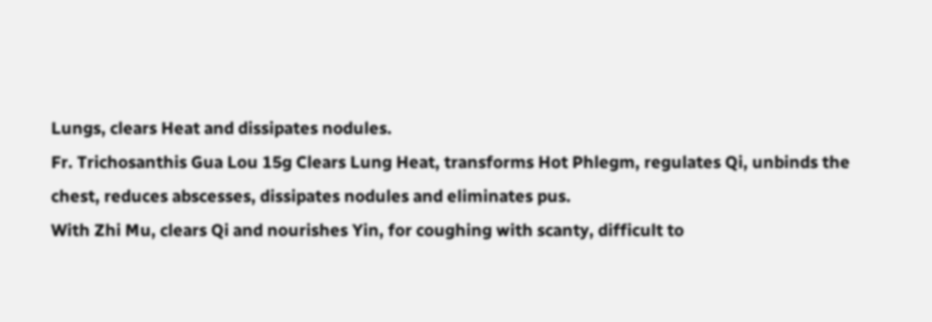Lungs, clears Heat and dissipates nodules.
Fr. Trichosanthis Gua Lou 15g Clears Lung Heat, transforms Hot Phlegm, regulates Qi, unbinds the chest, reduces abscesses, dissipates nodules and eliminates pus.
With Zhi Mu, clears Qi and nourishes Yin, for coughing with scanty, difficult to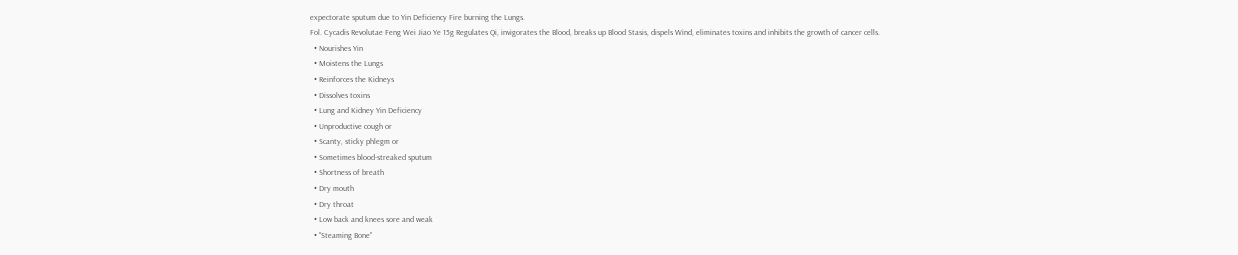expectorate sputum due to Yin Deficiency Fire burning the Lungs.
Fol. Cycadis Revolutae Feng Wei Jiao Ye 15g Regulates Qi, invigorates the Blood, breaks up Blood Stasis, dispels Wind, eliminates toxins and inhibits the growth of cancer cells.
  • Nourishes Yin
  • Moistens the Lungs
  • Reinforces the Kidneys
  • Dissolves toxins
  • Lung and Kidney Yin Deficiency
  • Unproductive cough or
  • Scanty, sticky phlegm or
  • Sometimes blood-streaked sputum
  • Shortness of breath
  • Dry mouth
  • Dry throat
  • Low back and knees sore and weak
  • "Steaming Bone"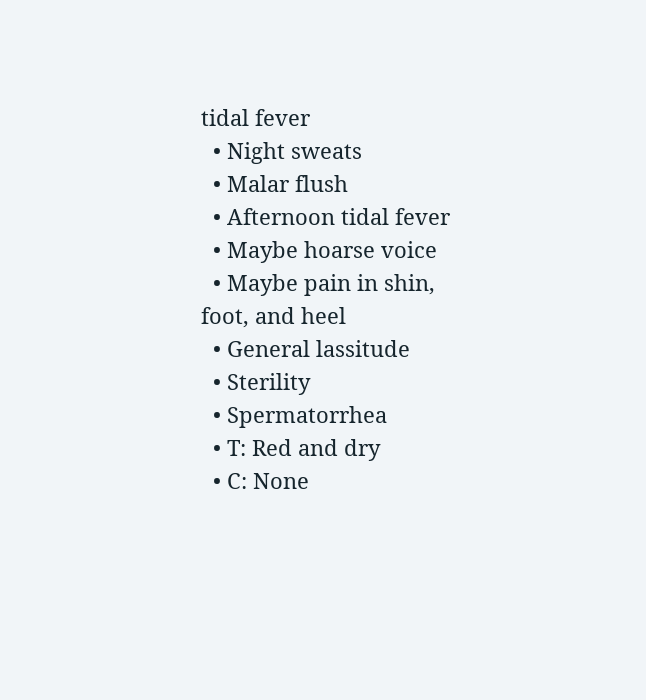tidal fever
  • Night sweats
  • Malar flush
  • Afternoon tidal fever
  • Maybe hoarse voice
  • Maybe pain in shin, foot, and heel
  • General lassitude
  • Sterility
  • Spermatorrhea
  • T: Red and dry
  • C: None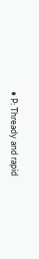• P: Thready and rapid